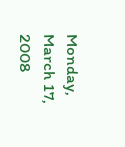Monday, March 17, 2008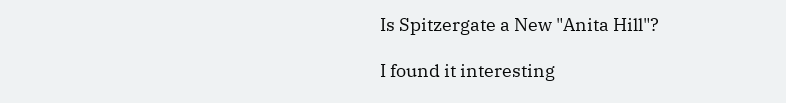Is Spitzergate a New "Anita Hill"?

I found it interesting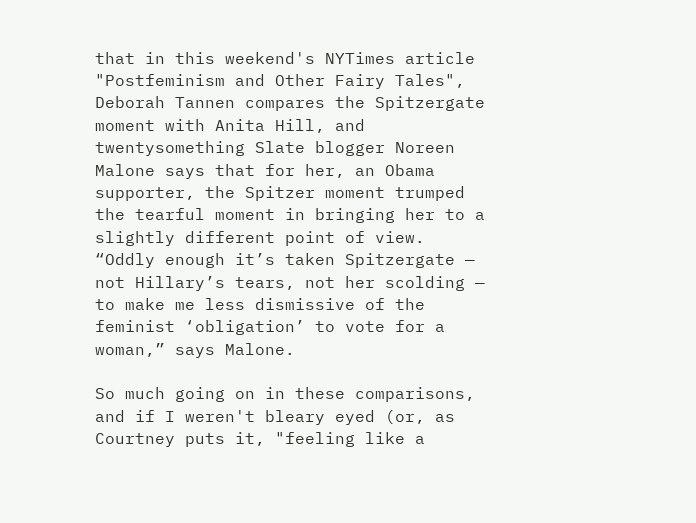that in this weekend's NYTimes article "Postfeminism and Other Fairy Tales", Deborah Tannen compares the Spitzergate moment with Anita Hill, and twentysomething Slate blogger Noreen Malone says that for her, an Obama supporter, the Spitzer moment trumped the tearful moment in bringing her to a slightly different point of view. “Oddly enough it’s taken Spitzergate — not Hillary’s tears, not her scolding — to make me less dismissive of the feminist ‘obligation’ to vote for a woman,” says Malone.

So much going on in these comparisons, and if I weren't bleary eyed (or, as Courtney puts it, "feeling like a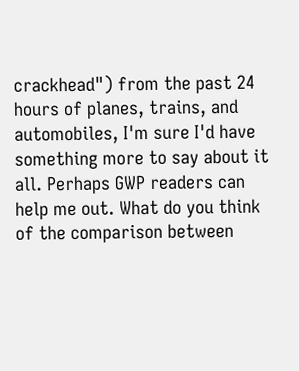crackhead") from the past 24 hours of planes, trains, and automobiles, I'm sure I'd have something more to say about it all. Perhaps GWP readers can help me out. What do you think of the comparison between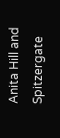Anita Hill and Spitzergate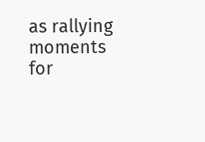as rallying moments for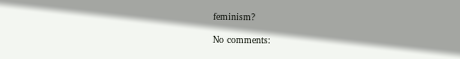feminism?

No comments: